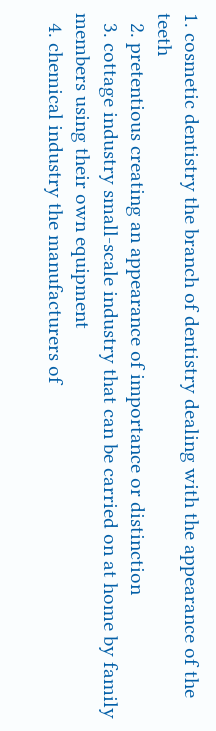1. cosmetic dentistry the branch of dentistry dealing with the appearance of the teeth
  2. pretentious creating an appearance of importance or distinction
  3. cottage industry small-scale industry that can be carried on at home by family members using their own equipment
  4. chemical industry the manufacturers of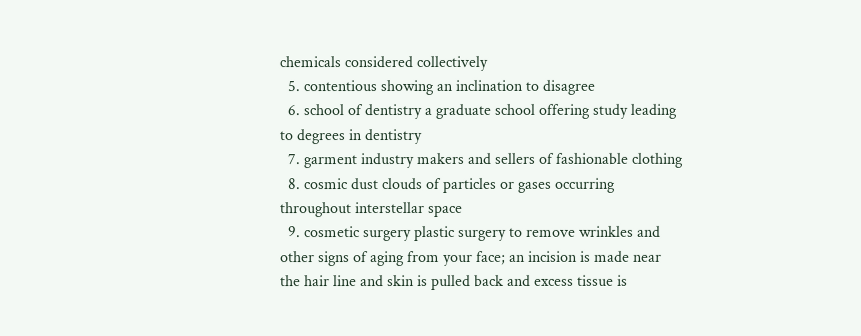chemicals considered collectively
  5. contentious showing an inclination to disagree
  6. school of dentistry a graduate school offering study leading to degrees in dentistry
  7. garment industry makers and sellers of fashionable clothing
  8. cosmic dust clouds of particles or gases occurring throughout interstellar space
  9. cosmetic surgery plastic surgery to remove wrinkles and other signs of aging from your face; an incision is made near the hair line and skin is pulled back and excess tissue is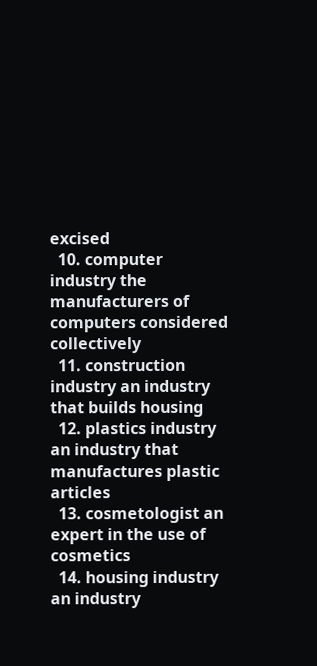excised
  10. computer industry the manufacturers of computers considered collectively
  11. construction industry an industry that builds housing
  12. plastics industry an industry that manufactures plastic articles
  13. cosmetologist an expert in the use of cosmetics
  14. housing industry an industry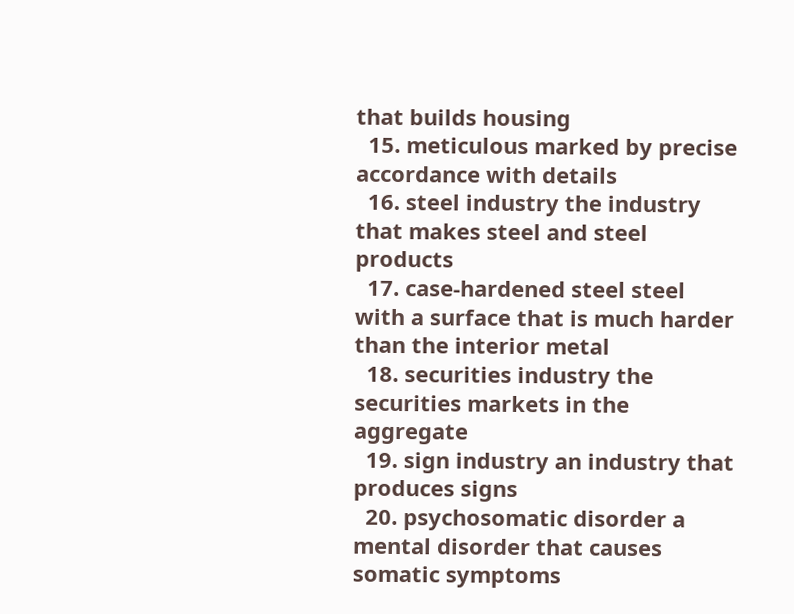that builds housing
  15. meticulous marked by precise accordance with details
  16. steel industry the industry that makes steel and steel products
  17. case-hardened steel steel with a surface that is much harder than the interior metal
  18. securities industry the securities markets in the aggregate
  19. sign industry an industry that produces signs
  20. psychosomatic disorder a mental disorder that causes somatic symptoms